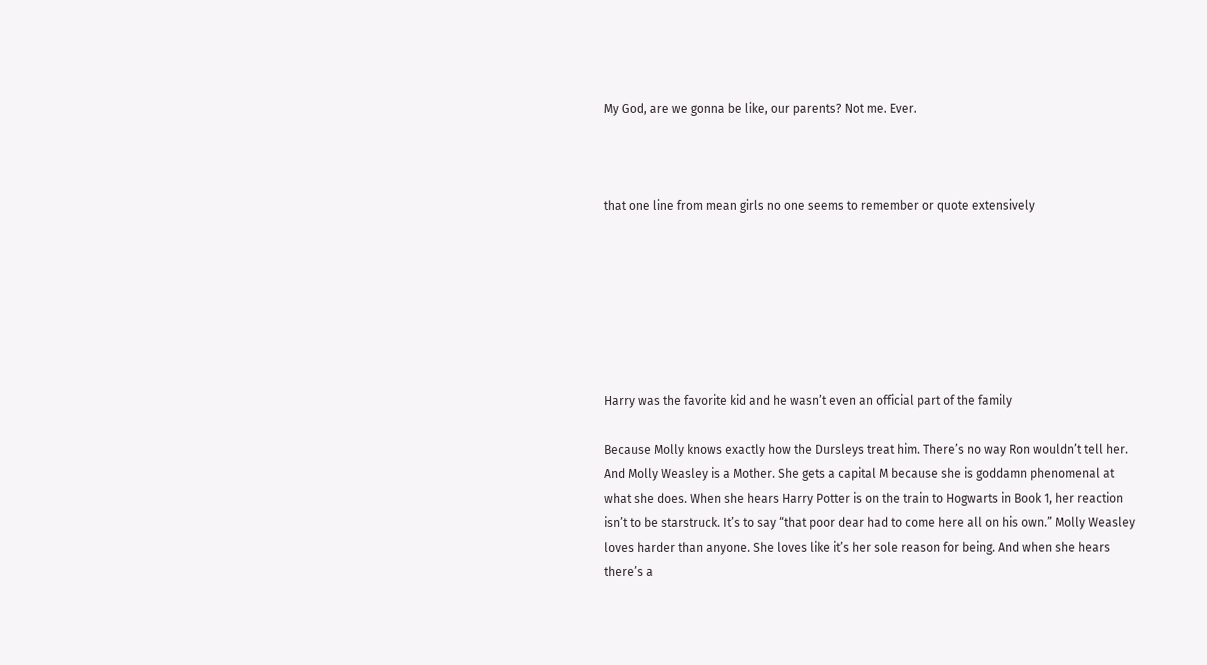My God, are we gonna be like, our parents? Not me. Ever.



that one line from mean girls no one seems to remember or quote extensively







Harry was the favorite kid and he wasn’t even an official part of the family

Because Molly knows exactly how the Dursleys treat him. There’s no way Ron wouldn’t tell her. And Molly Weasley is a Mother. She gets a capital M because she is goddamn phenomenal at what she does. When she hears Harry Potter is on the train to Hogwarts in Book 1, her reaction isn’t to be starstruck. It’s to say “that poor dear had to come here all on his own.” Molly Weasley loves harder than anyone. She loves like it’s her sole reason for being. And when she hears there’s a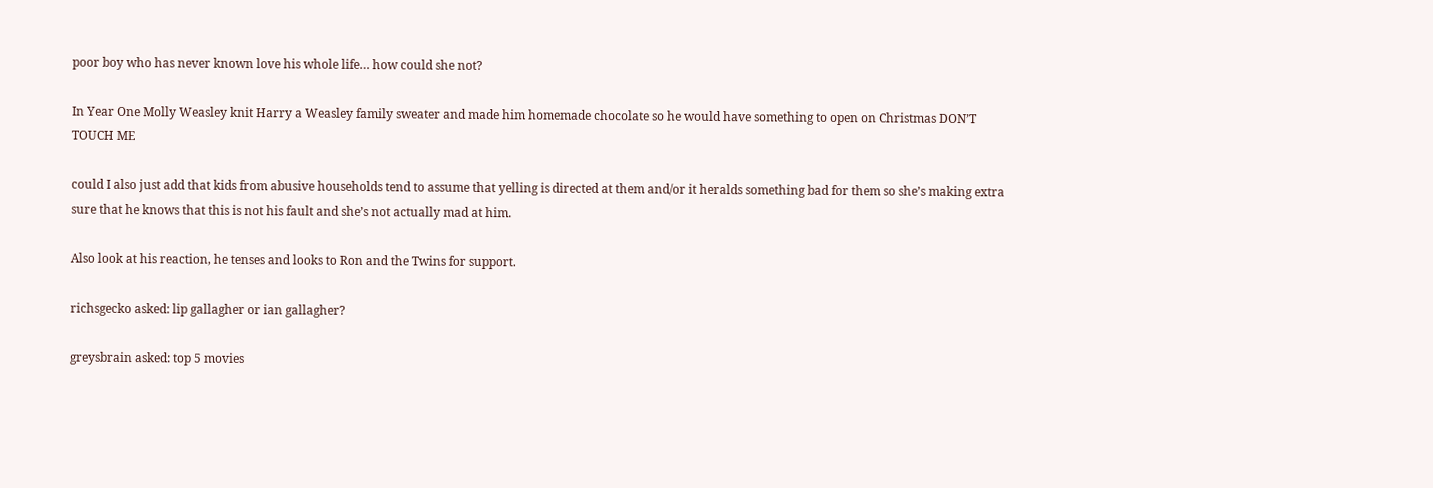poor boy who has never known love his whole life… how could she not?

In Year One Molly Weasley knit Harry a Weasley family sweater and made him homemade chocolate so he would have something to open on Christmas DON’T TOUCH ME

could I also just add that kids from abusive households tend to assume that yelling is directed at them and/or it heralds something bad for them so she’s making extra sure that he knows that this is not his fault and she’s not actually mad at him.

Also look at his reaction, he tenses and looks to Ron and the Twins for support.

richsgecko asked: lip gallagher or ian gallagher?

greysbrain asked: top 5 movies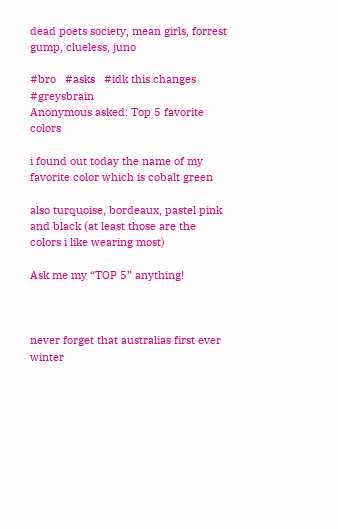dead poets society, mean girls, forrest gump, clueless, juno

#bro   #asks   #idk this changes   #greysbrain
Anonymous asked: Top 5 favorite colors

i found out today the name of my favorite color which is cobalt green

also turquoise, bordeaux, pastel pink and black (at least those are the colors i like wearing most)

Ask me my “TOP 5” anything!



never forget that australias first ever winter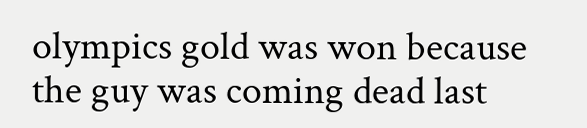olympics gold was won because the guy was coming dead last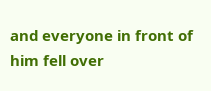and everyone in front of him fell over